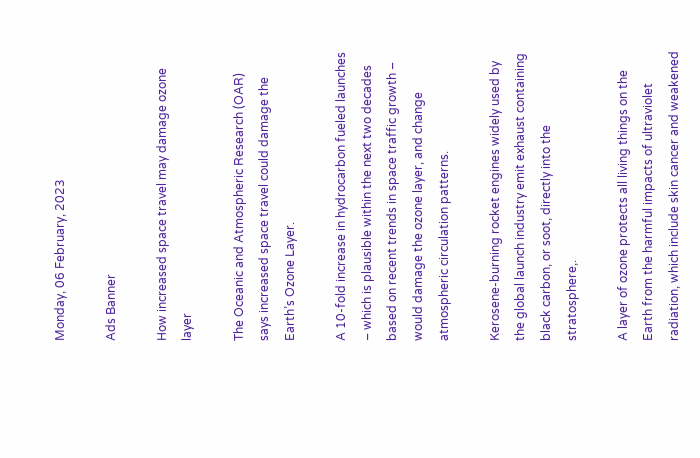Monday, 06 February, 2023

Ads Banner

How increased space travel may damage ozone layer

The Oceanic and Atmospheric Research (OAR) says increased space travel could damage the Earth’s Ozone Layer.

A 10-fold increase in hydrocarbon fueled launches – which is plausible within the next two decades based on recent trends in space traffic growth – would damage the ozone layer, and change atmospheric circulation patterns.

Kerosene-burning rocket engines widely used by the global launch industry emit exhaust containing black carbon, or soot, directly into the stratosphere,.

A layer of ozone protects all living things on the Earth from the harmful impacts of ultraviolet radiation, which include skin cancer and weakened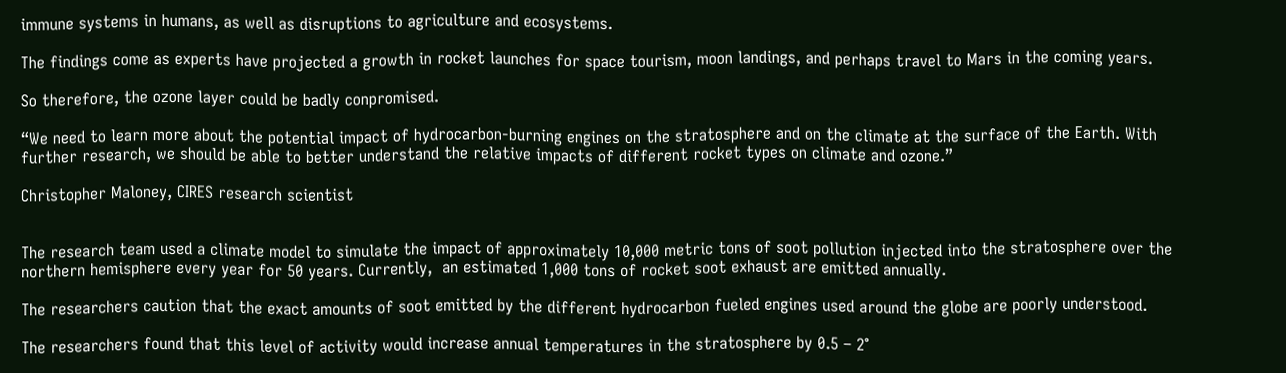immune systems in humans, as well as disruptions to agriculture and ecosystems.

The findings come as experts have projected a growth in rocket launches for space tourism, moon landings, and perhaps travel to Mars in the coming years.

So therefore, the ozone layer could be badly conpromised.

“We need to learn more about the potential impact of hydrocarbon-burning engines on the stratosphere and on the climate at the surface of the Earth. With further research, we should be able to better understand the relative impacts of different rocket types on climate and ozone.”

Christopher Maloney, CIRES research scientist


The research team used a climate model to simulate the impact of approximately 10,000 metric tons of soot pollution injected into the stratosphere over the northern hemisphere every year for 50 years. Currently,  an estimated 1,000 tons of rocket soot exhaust are emitted annually.

The researchers caution that the exact amounts of soot emitted by the different hydrocarbon fueled engines used around the globe are poorly understood.

The researchers found that this level of activity would increase annual temperatures in the stratosphere by 0.5 – 2°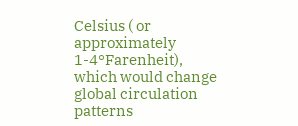Celsius ( or approximately 1-4°Farenheit), which would change global circulation patterns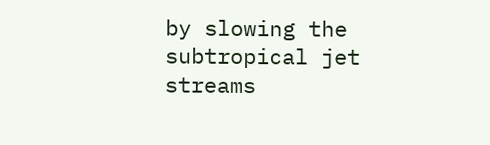by slowing the subtropical jet streams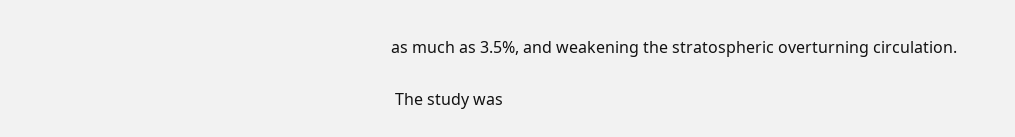as much as 3.5%, and weakening the stratospheric overturning circulation.

 The study was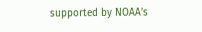supported by NOAA’s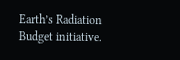Earth’s Radiation Budget initiative.